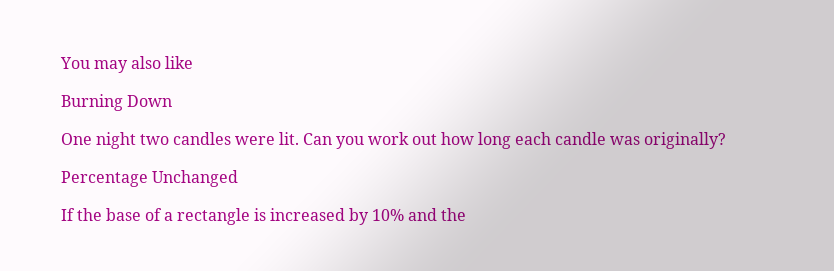You may also like

Burning Down

One night two candles were lit. Can you work out how long each candle was originally?

Percentage Unchanged

If the base of a rectangle is increased by 10% and the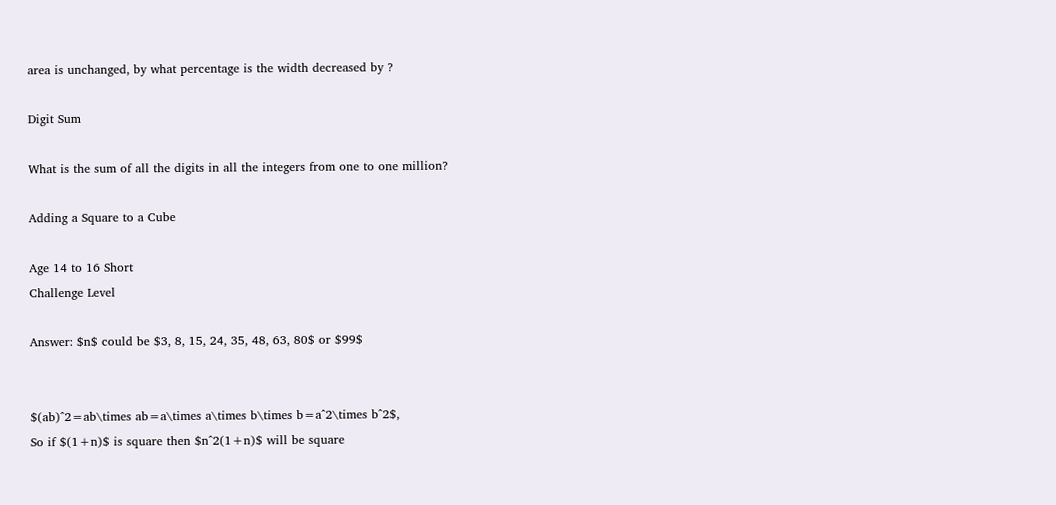area is unchanged, by what percentage is the width decreased by ?

Digit Sum

What is the sum of all the digits in all the integers from one to one million?

Adding a Square to a Cube

Age 14 to 16 Short
Challenge Level

Answer: $n$ could be $3, 8, 15, 24, 35, 48, 63, 80$ or $99$


$(ab)^2=ab\times ab=a\times a\times b\times b=a^2\times b^2$,
So if $(1+n)$ is square then $n^2(1+n)$ will be square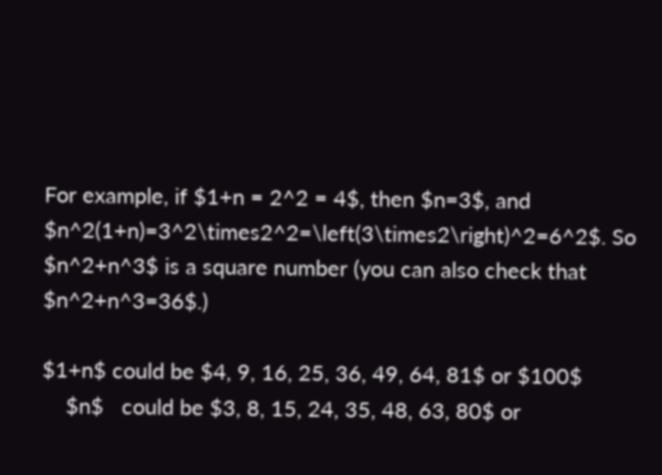For example, if $1+n = 2^2 = 4$, then $n=3$, and $n^2(1+n)=3^2\times2^2=\left(3\times2\right)^2=6^2$. So $n^2+n^3$ is a square number (you can also check that $n^2+n^3=36$.)

$1+n$ could be $4, 9, 16, 25, 36, 49, 64, 81$ or $100$
    $n$   could be $3, 8, 15, 24, 35, 48, 63, 80$ or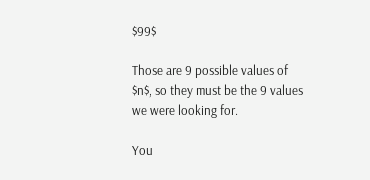$99$

Those are 9 possible values of $n$, so they must be the 9 values we were looking for.

You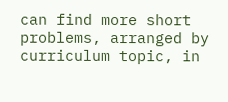can find more short problems, arranged by curriculum topic, in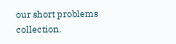our short problems collection.